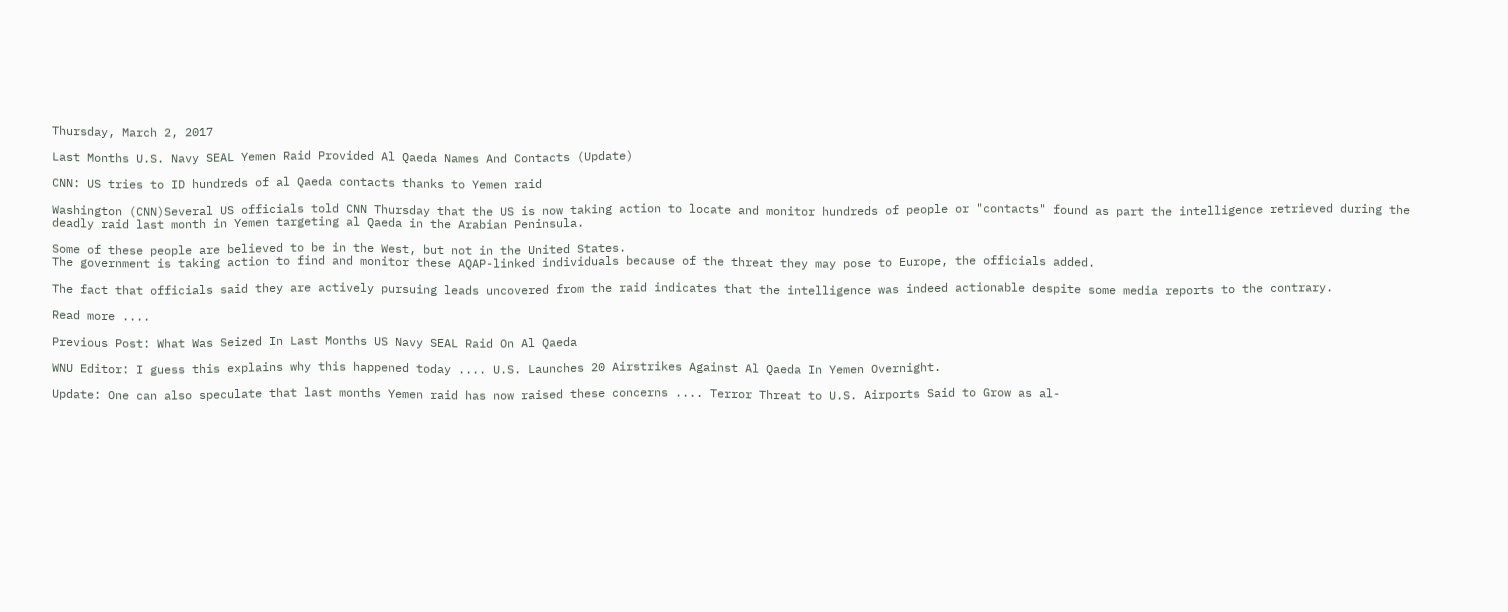Thursday, March 2, 2017

Last Months U.S. Navy SEAL Yemen Raid Provided Al Qaeda Names And Contacts (Update)

CNN: US tries to ID hundreds of al Qaeda contacts thanks to Yemen raid

Washington (CNN)Several US officials told CNN Thursday that the US is now taking action to locate and monitor hundreds of people or "contacts" found as part the intelligence retrieved during the deadly raid last month in Yemen targeting al Qaeda in the Arabian Peninsula.

Some of these people are believed to be in the West, but not in the United States.
The government is taking action to find and monitor these AQAP-linked individuals because of the threat they may pose to Europe, the officials added.

The fact that officials said they are actively pursuing leads uncovered from the raid indicates that the intelligence was indeed actionable despite some media reports to the contrary.

Read more ....

Previous Post: What Was Seized In Last Months US Navy SEAL Raid On Al Qaeda

WNU Editor: I guess this explains why this happened today .... U.S. Launches 20 Airstrikes Against Al Qaeda In Yemen Overnight.

Update: One can also speculate that last months Yemen raid has now raised these concerns .... Terror Threat to U.S. Airports Said to Grow as al-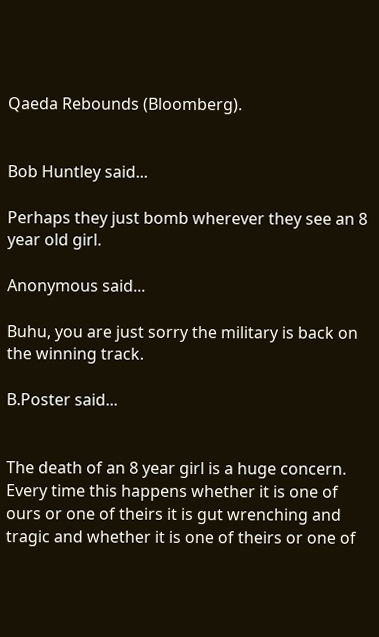Qaeda Rebounds (Bloomberg).


Bob Huntley said...

Perhaps they just bomb wherever they see an 8 year old girl.

Anonymous said...

Buhu, you are just sorry the military is back on the winning track.

B.Poster said...


The death of an 8 year girl is a huge concern. Every time this happens whether it is one of ours or one of theirs it is gut wrenching and tragic and whether it is one of theirs or one of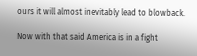ours it will almost inevitably lead to blowback.

Now with that said America is in a fight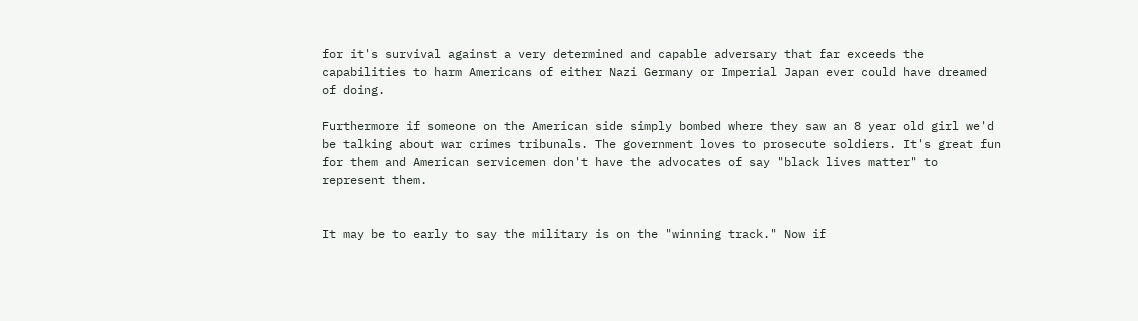for it's survival against a very determined and capable adversary that far exceeds the capabilities to harm Americans of either Nazi Germany or Imperial Japan ever could have dreamed of doing.

Furthermore if someone on the American side simply bombed where they saw an 8 year old girl we'd be talking about war crimes tribunals. The government loves to prosecute soldiers. It's great fun for them and American servicemen don't have the advocates of say "black lives matter" to represent them.


It may be to early to say the military is on the "winning track." Now if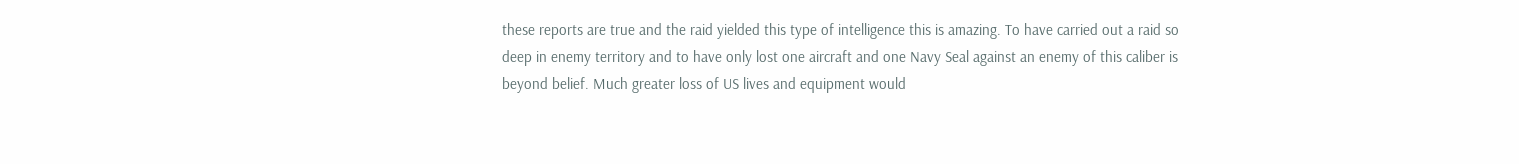these reports are true and the raid yielded this type of intelligence this is amazing. To have carried out a raid so deep in enemy territory and to have only lost one aircraft and one Navy Seal against an enemy of this caliber is beyond belief. Much greater loss of US lives and equipment would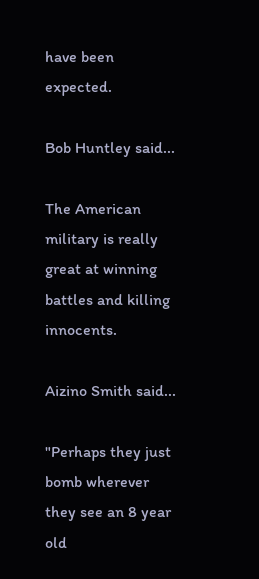have been expected.

Bob Huntley said...

The American military is really great at winning battles and killing innocents.

Aizino Smith said...

"Perhaps they just bomb wherever they see an 8 year old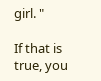girl. "

If that is true, you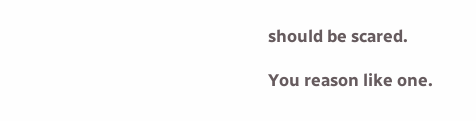should be scared.

You reason like one.